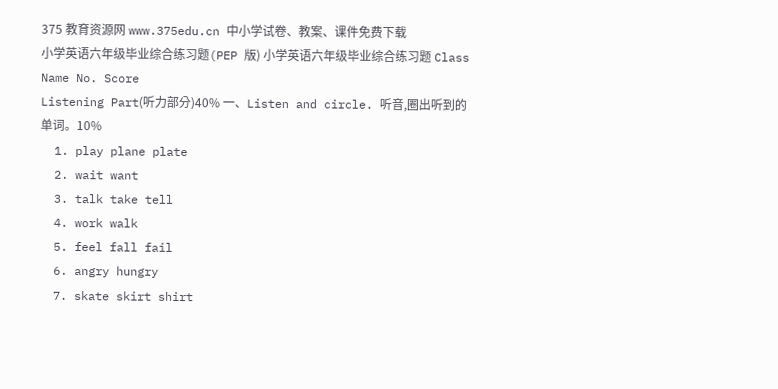375 教育资源网 www.375edu.cn 中小学试卷、教案、课件免费下载
小学英语六年级毕业综合练习题(PEP 版) 小学英语六年级毕业综合练习题 Class Name No. Score
Listening Part(听力部分)40% 一、Listen and circle. 听音,圈出听到的单词。10%
  1. play plane plate
  2. wait want
  3. talk take tell
  4. work walk
  5. feel fall fail
  6. angry hungry
  7. skate skirt shirt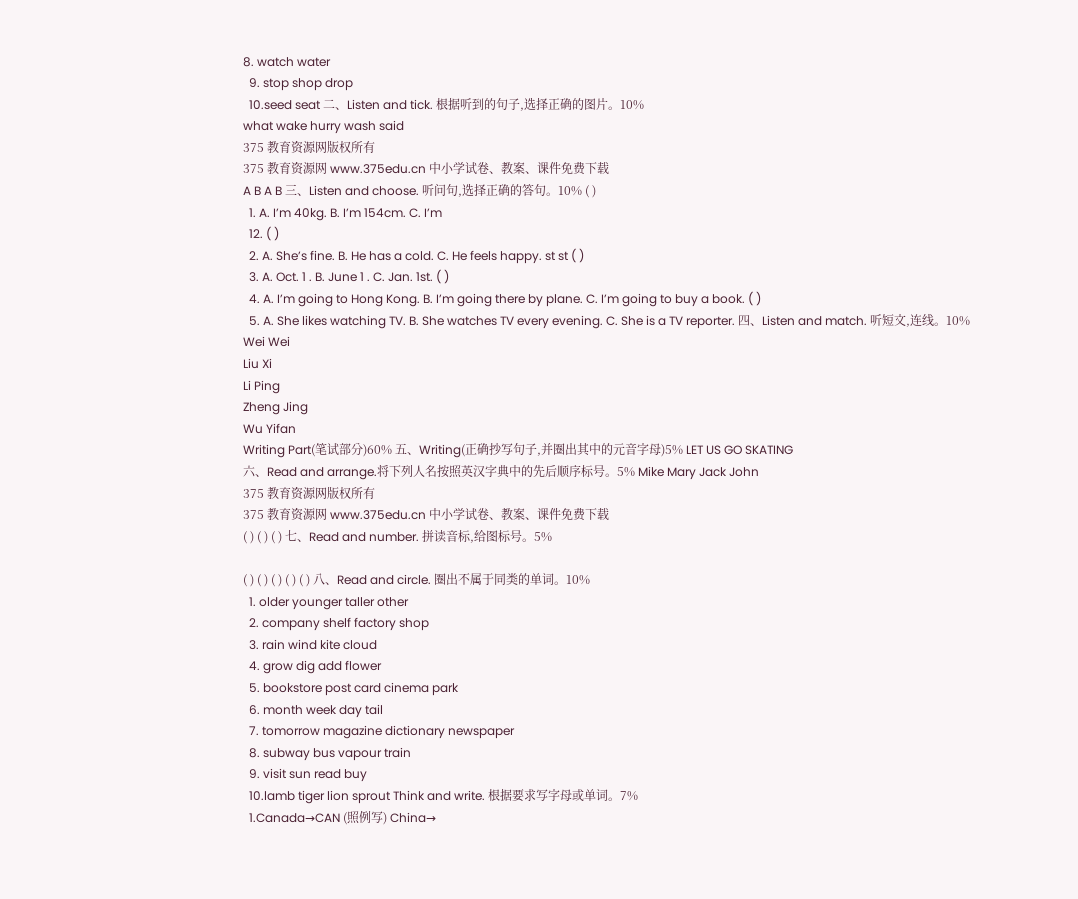8. watch water
  9. stop shop drop
  10.seed seat 二、Listen and tick. 根据听到的句子,选择正确的图片。10%
what wake hurry wash said
375 教育资源网版权所有
375 教育资源网 www.375edu.cn 中小学试卷、教案、课件免费下载
A B A B 三、Listen and choose. 听问句,选择正确的答句。10% ( )
  1. A. I’m 40kg. B. I’m 154cm. C. I’m
  12. ( )
  2. A. She’s fine. B. He has a cold. C. He feels happy. st st ( )
  3. A. Oct. 1 . B. June 1 . C. Jan. 1st. ( )
  4. A. I’m going to Hong Kong. B. I’m going there by plane. C. I’m going to buy a book. ( )
  5. A. She likes watching TV. B. She watches TV every evening. C. She is a TV reporter. 四、Listen and match. 听短文,连线。10%
Wei Wei
Liu Xi
Li Ping
Zheng Jing
Wu Yifan
Writing Part(笔试部分)60% 五、Writing(正确抄写句子,并圈出其中的元音字母)5% LET US GO SKATING
六、Read and arrange.将下列人名按照英汉字典中的先后顺序标号。5% Mike Mary Jack John
375 教育资源网版权所有
375 教育资源网 www.375edu.cn 中小学试卷、教案、课件免费下载
( ) ( ) ( ) 七、Read and number. 拼读音标,给图标号。5%

( ) ( ) ( ) ( ) ( ) 八、Read and circle. 圈出不属于同类的单词。10%
  1. older younger taller other
  2. company shelf factory shop
  3. rain wind kite cloud
  4. grow dig add flower
  5. bookstore post card cinema park
  6. month week day tail
  7. tomorrow magazine dictionary newspaper
  8. subway bus vapour train
  9. visit sun read buy
  10.lamb tiger lion sprout Think and write. 根据要求写字母或单词。7%
  1.Canada→CAN (照例写) China→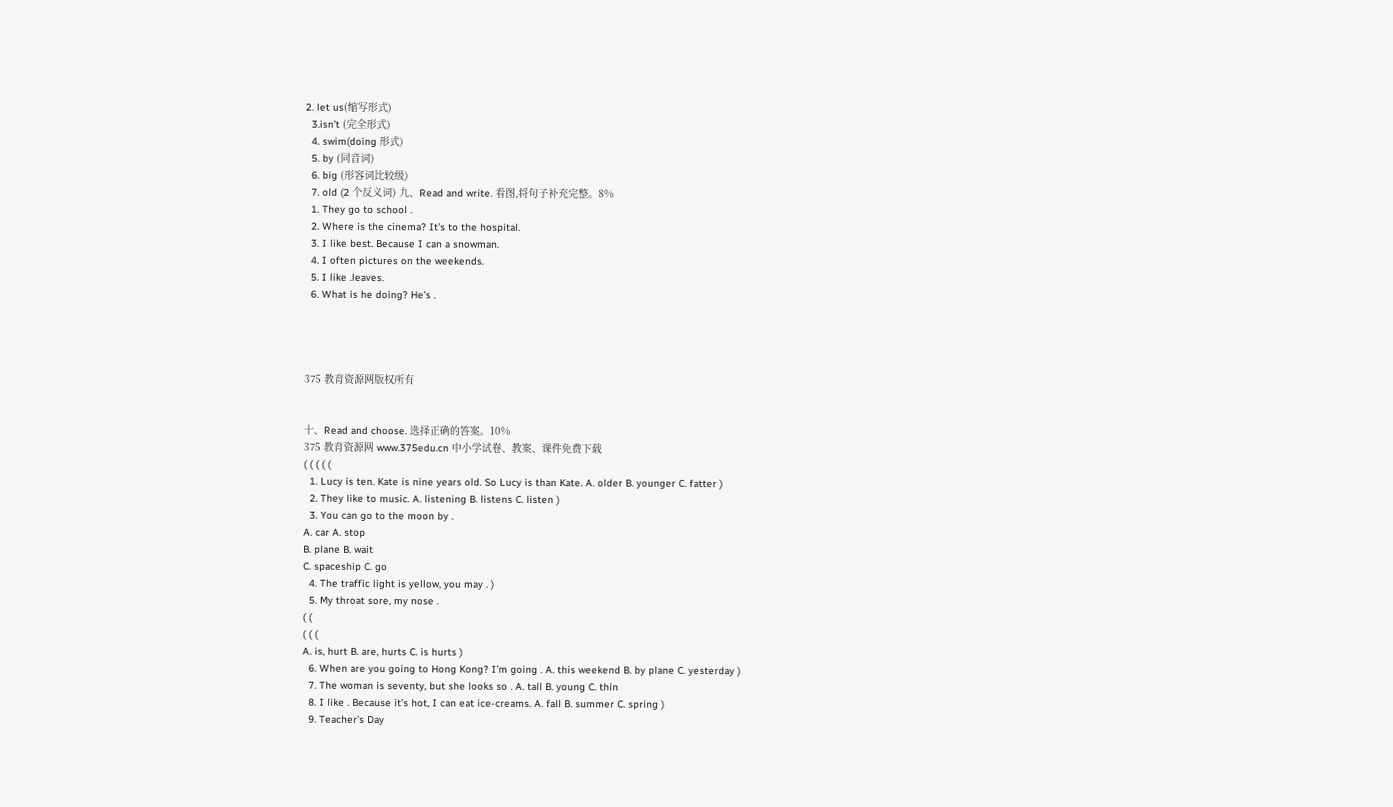2. let us(缩写形式)
  3.isn’t (完全形式)
  4. swim(doing 形式)
  5. by (同音词)
  6. big (形容词比较级)
  7. old (2 个反义词) 九、Read and write. 看图,将句子补充完整。8%
  1. They go to school .
  2. Where is the cinema? It’s to the hospital.
  3. I like best. Because I can a snowman.
  4. I often pictures on the weekends.
  5. I like .leaves.
  6. What is he doing? He’s .




375 教育资源网版权所有


十、Read and choose. 选择正确的答案。10%
375 教育资源网 www.375edu.cn 中小学试卷、教案、课件免费下载
( ( ( ( (
  1. Lucy is ten. Kate is nine years old. So Lucy is than Kate. A. older B. younger C. fatter )
  2. They like to music. A. listening B. listens C. listen )
  3. You can go to the moon by .
A. car A. stop
B. plane B. wait
C. spaceship C. go
  4. The traffic light is yellow, you may . )
  5. My throat sore, my nose .
( (
( ( (
A. is, hurt B. are, hurts C. is hurts )
  6. When are you going to Hong Kong? I’m going . A. this weekend B. by plane C. yesterday )
  7. The woman is seventy, but she looks so . A. tall B. young C. thin
  8. I like . Because it’s hot, I can eat ice-creams. A. fall B. summer C. spring )
  9. Teacher’s Day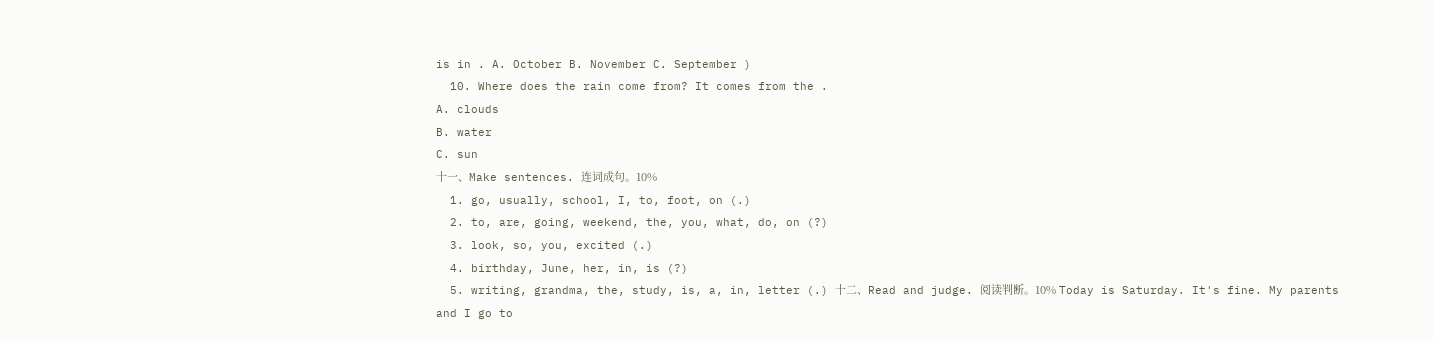is in . A. October B. November C. September )
  10. Where does the rain come from? It comes from the .
A. clouds
B. water
C. sun
十一、Make sentences. 连词成句。10%
  1. go, usually, school, I, to, foot, on (.)
  2. to, are, going, weekend, the, you, what, do, on (?)
  3. look, so, you, excited (.)
  4. birthday, June, her, in, is (?)
  5. writing, grandma, the, study, is, a, in, letter (.) 十二、Read and judge. 阅读判断。10% Today is Saturday. It's fine. My parents and I go to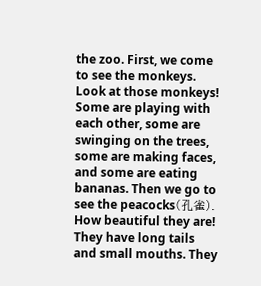the zoo. First, we come to see the monkeys. Look at those monkeys! Some are playing with each other, some are swinging on the trees, some are making faces, and some are eating bananas. Then we go to see the peacocks(孔雀). How beautiful they are! They have long tails and small mouths. They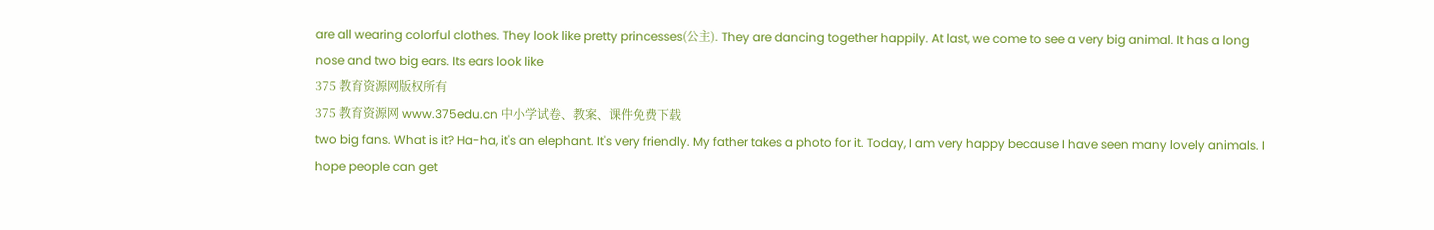are all wearing colorful clothes. They look like pretty princesses(公主). They are dancing together happily. At last, we come to see a very big animal. It has a long nose and two big ears. Its ears look like
375 教育资源网版权所有
375 教育资源网 www.375edu.cn 中小学试卷、教案、课件免费下载
two big fans. What is it? Ha-ha, it's an elephant. It's very friendly. My father takes a photo for it. Today, I am very happy because I have seen many lovely animals. I hope people can get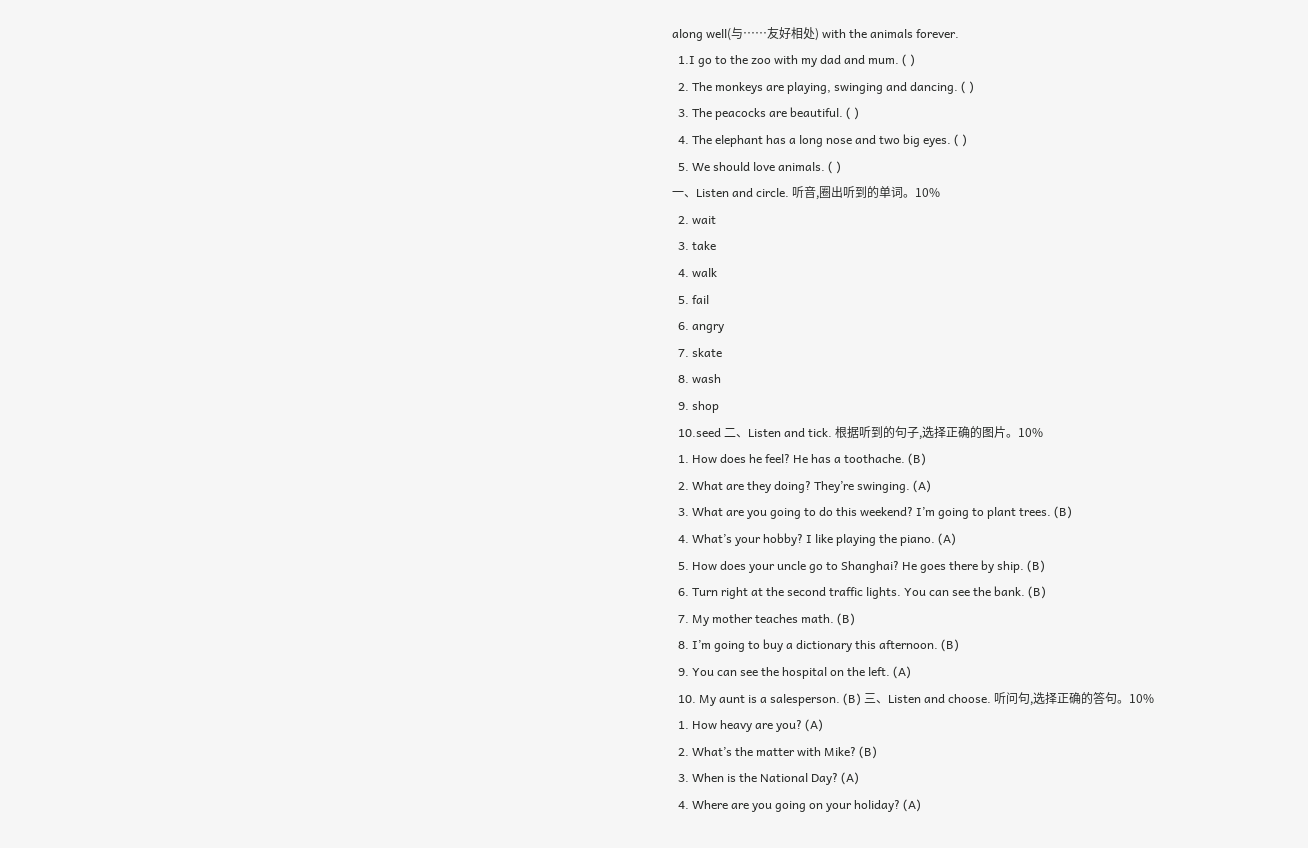along well(与……友好相处) with the animals forever.
  1.I go to the zoo with my dad and mum. ( )
  2. The monkeys are playing, swinging and dancing. ( )
  3. The peacocks are beautiful. ( )
  4. The elephant has a long nose and two big eyes. ( )
  5. We should love animals. ( )
一、Listen and circle. 听音,圈出听到的单词。10%
  2. wait
  3. take
  4. walk
  5. fail
  6. angry
  7. skate
  8. wash
  9. shop
  10.seed 二、Listen and tick. 根据听到的句子,选择正确的图片。10%
  1. How does he feel? He has a toothache. (B)
  2. What are they doing? They’re swinging. (A)
  3. What are you going to do this weekend? I’m going to plant trees. (B)
  4. What’s your hobby? I like playing the piano. (A)
  5. How does your uncle go to Shanghai? He goes there by ship. (B)
  6. Turn right at the second traffic lights. You can see the bank. (B)
  7. My mother teaches math. (B)
  8. I’m going to buy a dictionary this afternoon. (B)
  9. You can see the hospital on the left. (A)
  10. My aunt is a salesperson. (B) 三、Listen and choose. 听问句,选择正确的答句。10%
  1. How heavy are you? (A)
  2. What’s the matter with Mike? (B)
  3. When is the National Day? (A)
  4. Where are you going on your holiday? (A)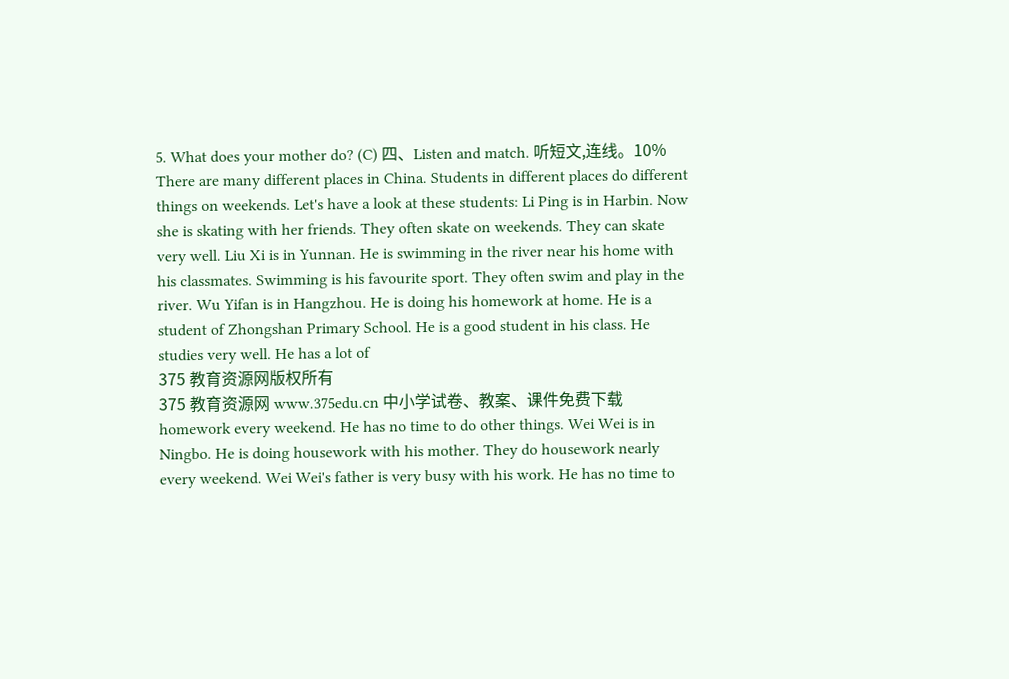5. What does your mother do? (C) 四、Listen and match. 听短文,连线。10% There are many different places in China. Students in different places do different things on weekends. Let's have a look at these students: Li Ping is in Harbin. Now she is skating with her friends. They often skate on weekends. They can skate very well. Liu Xi is in Yunnan. He is swimming in the river near his home with his classmates. Swimming is his favourite sport. They often swim and play in the river. Wu Yifan is in Hangzhou. He is doing his homework at home. He is a student of Zhongshan Primary School. He is a good student in his class. He studies very well. He has a lot of
375 教育资源网版权所有
375 教育资源网 www.375edu.cn 中小学试卷、教案、课件免费下载
homework every weekend. He has no time to do other things. Wei Wei is in Ningbo. He is doing housework with his mother. They do housework nearly every weekend. Wei Wei's father is very busy with his work. He has no time to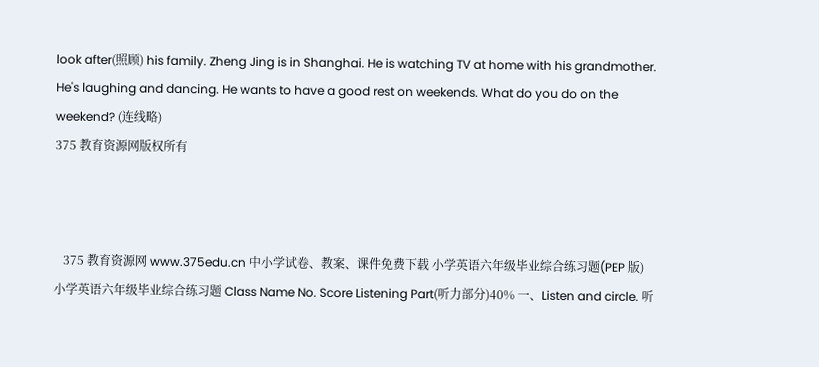look after(照顾) his family. Zheng Jing is in Shanghai. He is watching TV at home with his grandmother. He's laughing and dancing. He wants to have a good rest on weekends. What do you do on the weekend? (连线略)
375 教育资源网版权所有



   375 教育资源网 www.375edu.cn 中小学试卷、教案、课件免费下载 小学英语六年级毕业综合练习题(PEP 版) 小学英语六年级毕业综合练习题 Class Name No. Score Listening Part(听力部分)40% 一、Listen and circle. 听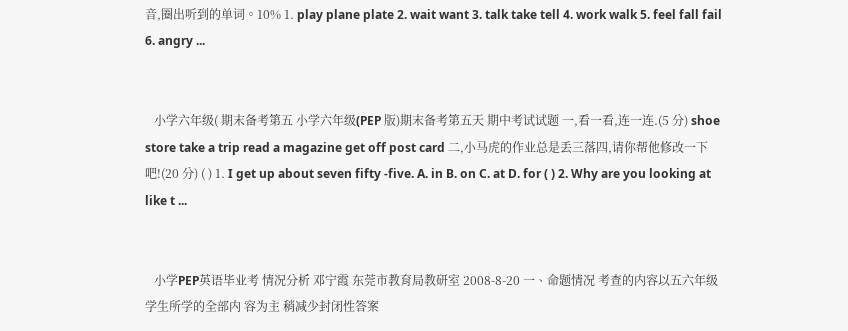音,圈出听到的单词。10% 1. play plane plate 2. wait want 3. talk take tell 4. work walk 5. feel fall fail 6. angry ...


   小学六年级( 期末备考第五 小学六年级(PEP 版)期末备考第五天 期中考试试题 一,看一看,连一连.(5 分) shoe store take a trip read a magazine get off post card 二,小马虎的作业总是丢三落四,请你帮他修改一下吧!(20 分) ( ) 1. I get up about seven fifty -five. A. in B. on C. at D. for ( ) 2. Why are you looking at like t ...


   小学PEP英语毕业考 情况分析 邓宁霞 东莞市教育局教研室 2008-8-20 一、命题情况 考查的内容以五六年级学生所学的全部内 容为主 稍减少封闭性答案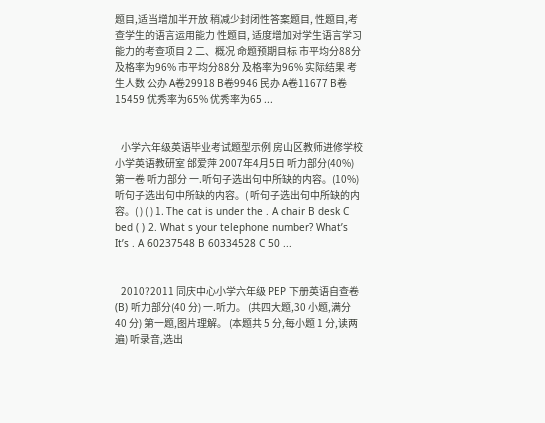题目,适当增加半开放 稍减少封闭性答案题目, 性题目,考查学生的语言运用能力 性题目, 适度增加对学生语言学习能力的考查项目 2 二、概况 命题预期目标 市平均分88分 及格率为96% 市平均分88分 及格率为96% 实际结果 考生人数 公办 A卷29918 B卷9946 民办 A卷11677 B卷15459 优秀率为65% 优秀率为65 ...


   小学六年级英语毕业考试题型示例 房山区教师进修学校 小学英语教研室 邰爱萍 2007年4月5日 听力部分(40%) 第一卷 听力部分 一.听句子选出句中所缺的内容。(10%) 听句子选出句中所缺的内容。( 听句子选出句中所缺的内容。( ) ( ) 1. The cat is under the . A chair B desk C bed ( ) 2. What s your telephone number? What’s It’s . A 60237548 B 60334528 C 50 ...


   2010?2011 同庆中心小学六年级 PEP 下册英语自查卷(B) 听力部分(40 分) 一.听力。 (共四大题,30 小题,满分 40 分) 第一题,图片理解。 (本题共 5 分,每小题 1 分,读两遍) 听录音,选出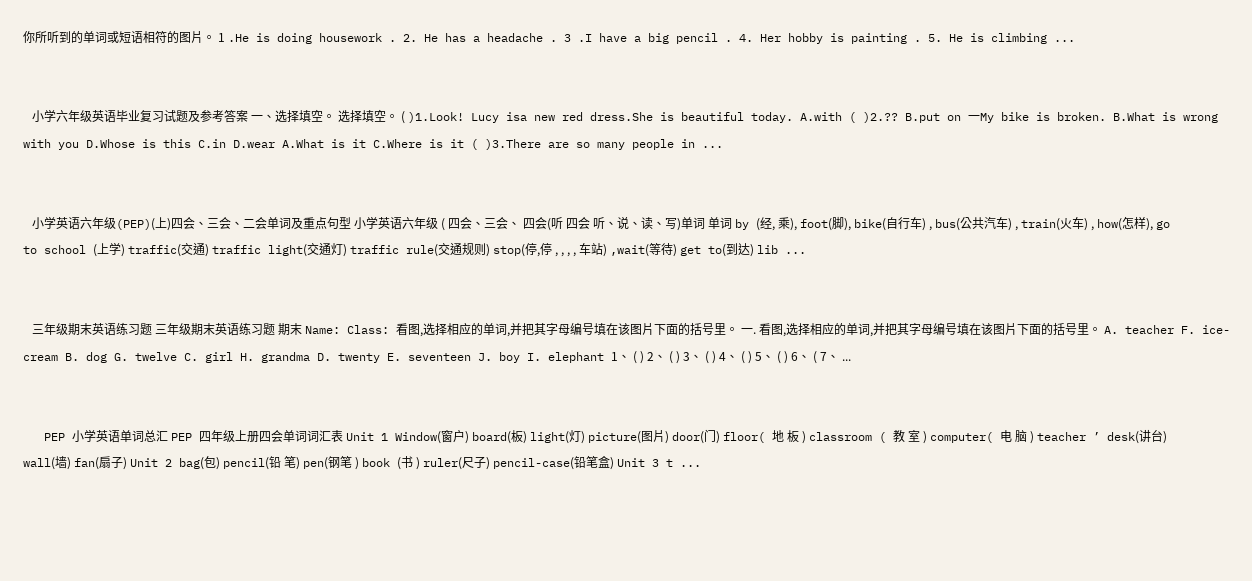你所听到的单词或短语相符的图片。 1 .He is doing housework . 2. He has a headache . 3 .I have a big pencil . 4. Her hobby is painting . 5. He is climbing ...


   小学六年级英语毕业复习试题及参考答案 一、选择填空。 选择填空。 ( )1.Look! Lucy isa new red dress.She is beautiful today. A.with ( )2.?? B.put on 一My bike is broken. B.What is wrong with you D.Whose is this C.in D.wear A.What is it C.Where is it ( )3.There are so many people in ...


   小学英语六年级(PEP)(上)四会、三会、二会单词及重点句型 小学英语六年级 ( 四会、三会、 四会(听 四会 听、说、读、写)单词 单词 by (经, 乘), foot(脚), bike(自行车) , bus(公共汽车) , train(火车) , how(怎样), go to school (上学) traffic(交通) traffic light(交通灯) traffic rule(交通规则) stop(停,停 , , , , 车站) ,wait(等待) get to(到达) lib ...


   三年级期末英语练习题 三年级期末英语练习题 期末 Name: Class: 看图,选择相应的单词,并把其字母编号填在该图片下面的括号里。 一. 看图,选择相应的单词,并把其字母编号填在该图片下面的括号里。 A. teacher F. ice-cream B. dog G. twelve C. girl H. grandma D. twenty E. seventeen J. boy I. elephant 1、 ( ) 2、 ( ) 3、 ( ) 4、 ( ) 5、 ( ) 6、 ( 7、 ...


   PEP 小学英语单词总汇 PEP 四年级上册四会单词词汇表 Unit 1 Window(窗户) board(板) light(灯) picture(图片) door(门) floor( 地 板 ) classroom ( 教 室 ) computer( 电 脑 ) teacher ’ desk(讲台) wall(墙) fan(扇子) Unit 2 bag(包) pencil(铅 笔) pen(钢笔 ) book (书 ) ruler(尺子) pencil-case(铅笔盒) Unit 3 t ...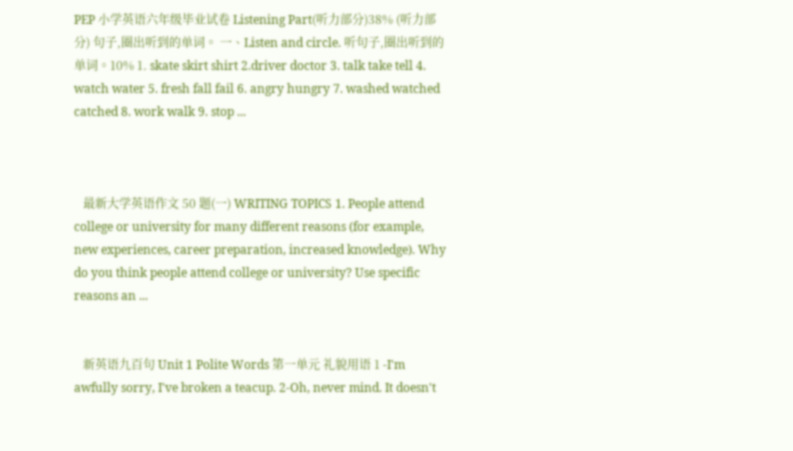PEP 小学英语六年级毕业试卷 Listening Part(听力部分)38% (听力部分) 句子,圈出听到的单词。 一、Listen and circle. 听句子,圈出听到的单词。10% 1. skate skirt shirt 2.driver doctor 3. talk take tell 4. watch water 5. fresh fall fail 6. angry hungry 7. washed watched catched 8. work walk 9. stop ...



   最新大学英语作文 50 题(一) WRITING TOPICS 1. People attend college or university for many different reasons (for example, new experiences, career preparation, increased knowledge). Why do you think people attend college or university? Use specific reasons an ...


   新英语九百句 Unit 1 Polite Words 第一单元 礼貌用语 1 -I'm awfully sorry, I've broken a teacup. 2-Oh, never mind. It doesn't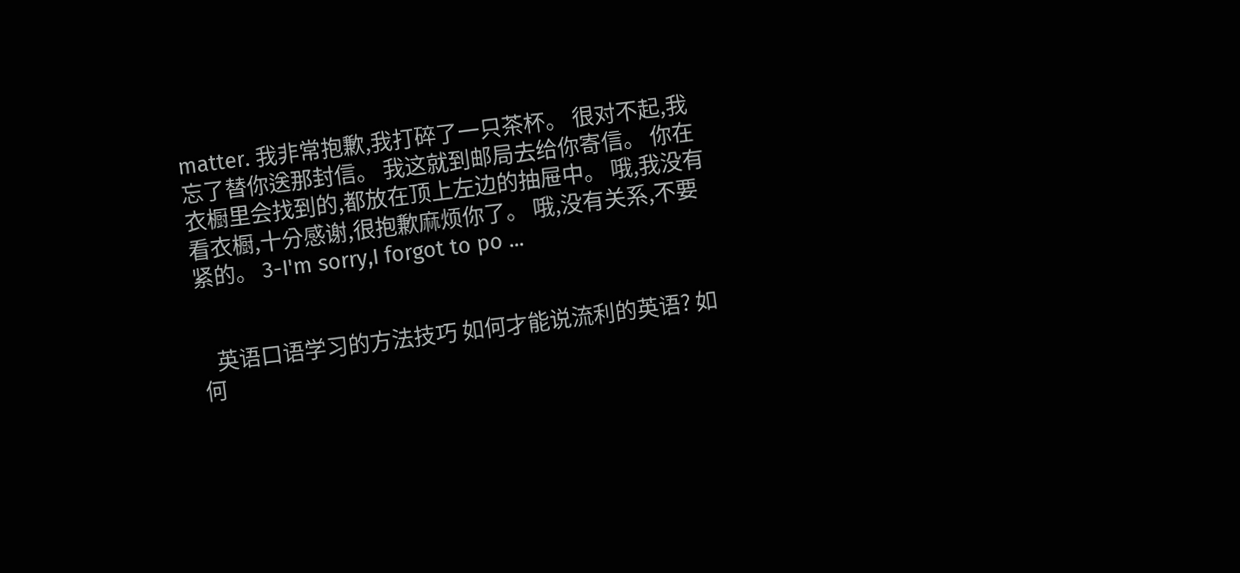matter. 我非常抱歉,我打碎了一只茶杯。 很对不起,我忘了替你送那封信。 我这就到邮局去给你寄信。 你在衣橱里会找到的,都放在顶上左边的抽屉中。 哦,我没有看衣橱,十分感谢,很抱歉麻烦你了。 哦,没有关系,不要紧的。 3-I'm sorry,I forgot to po ...


   英语口语学习的方法技巧 如何才能说流利的英语? 如何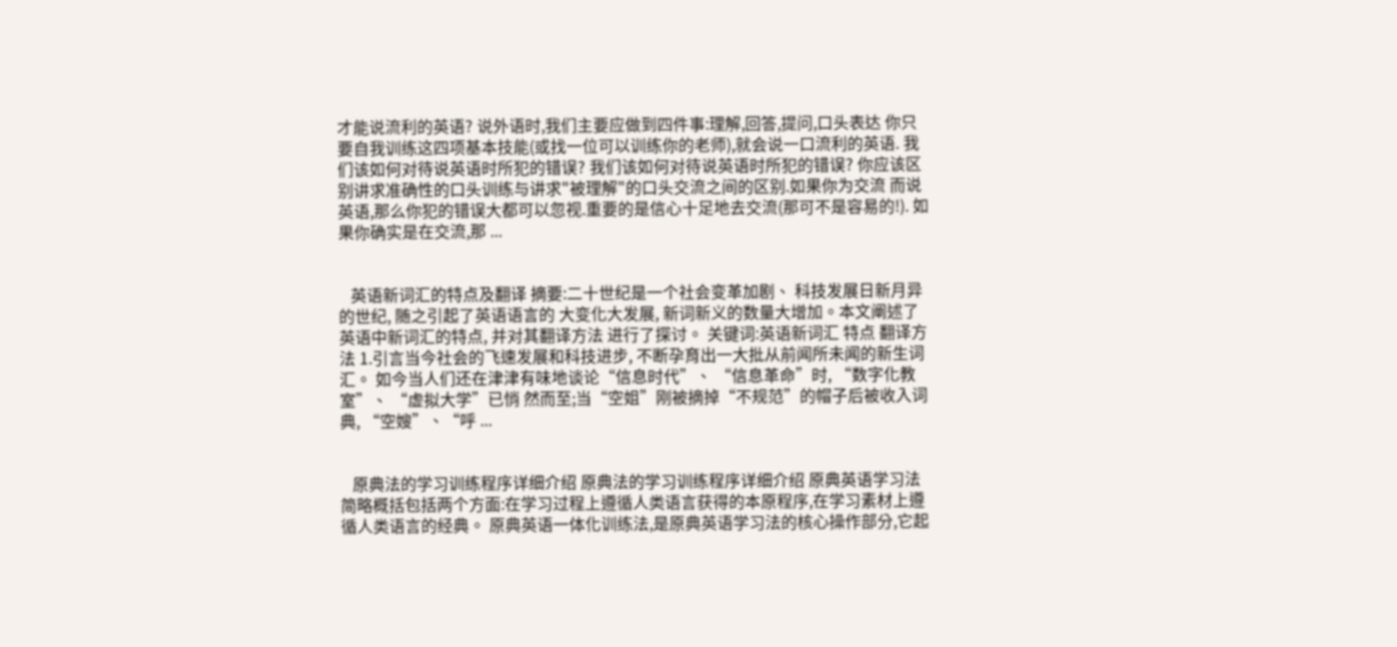才能说流利的英语? 说外语时,我们主要应做到四件事:理解,回答,提问,口头表达 你只要自我训练这四项基本技能(或找一位可以训练你的老师),就会说一口流利的英语. 我们该如何对待说英语时所犯的错误? 我们该如何对待说英语时所犯的错误? 你应该区别讲求准确性的口头训练与讲求"被理解"的口头交流之间的区别.如果你为交流 而说英语,那么你犯的错误大都可以忽视.重要的是信心十足地去交流(那可不是容易的!). 如果你确实是在交流,那 ...


   英语新词汇的特点及翻译 摘要:二十世纪是一个社会变革加剧、 科技发展日新月异的世纪, 随之引起了英语语言的 大变化大发展, 新词新义的数量大增加。本文阐述了英语中新词汇的特点, 并对其翻译方法 进行了探讨。 关键词:英语新词汇 特点 翻译方法 1.引言当今社会的飞速发展和科技进步, 不断孕育出一大批从前闻所未闻的新生词汇。 如今当人们还在津津有味地谈论“信息时代”、 “信息革命”时, “数字化教室”、 “虚拟大学”已悄 然而至;当“空姐”刚被摘掉“不规范”的帽子后被收入词典, “空嫂”、“呼 ...


   原典法的学习训练程序详细介绍 原典法的学习训练程序详细介绍 原典英语学习法简略概括包括两个方面:在学习过程上遵循人类语言获得的本原程序,在学习素材上遵循人类语言的经典。 原典英语一体化训练法,是原典英语学习法的核心操作部分,它起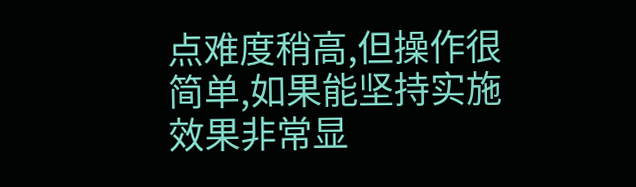点难度稍高,但操作很简单,如果能坚持实施效果非常显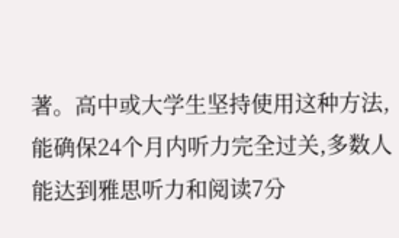著。高中或大学生坚持使用这种方法,能确保24个月内听力完全过关,多数人能达到雅思听力和阅读7分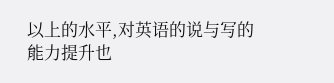以上的水平,对英语的说与写的能力提升也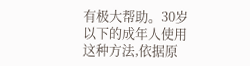有极大帮助。30岁以下的成年人使用这种方法,依据原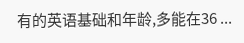有的英语基础和年龄,多能在36 ...